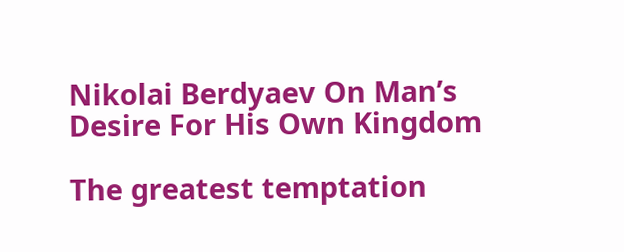Nikolai Berdyaev On Man’s Desire For His Own Kingdom

The greatest temptation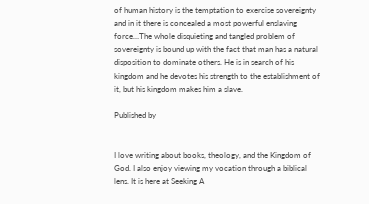of human history is the temptation to exercise sovereignty and in it there is concealed a most powerful enslaving force…The whole disquieting and tangled problem of sovereignty is bound up with the fact that man has a natural disposition to dominate others. He is in search of his kingdom and he devotes his strength to the establishment of it, but his kingdom makes him a slave.

Published by


I love writing about books, theology, and the Kingdom of God. I also enjoy viewing my vocation through a biblical lens. It is here at Seeking A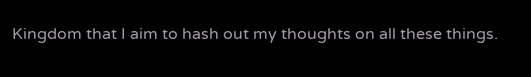Kingdom that I aim to hash out my thoughts on all these things.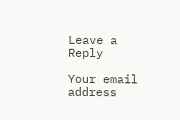Leave a Reply

Your email address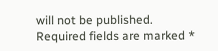will not be published. Required fields are marked *